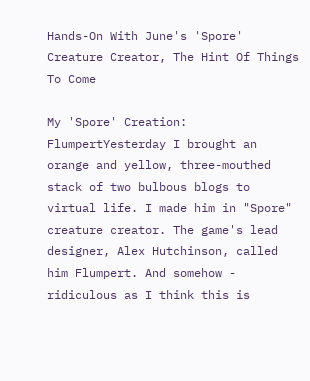Hands-On With June's 'Spore' Creature Creator, The Hint Of Things To Come

My 'Spore' Creation: FlumpertYesterday I brought an orange and yellow, three-mouthed stack of two bulbous blogs to virtual life. I made him in "Spore" creature creator. The game's lead designer, Alex Hutchinson, called him Flumpert. And somehow - ridiculous as I think this is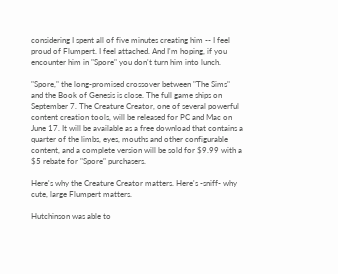considering I spent all of five minutes creating him -- I feel proud of Flumpert. I feel attached. And I'm hoping, if you encounter him in "Spore" you don't turn him into lunch.

"Spore," the long-promised crossover between "The Sims" and the Book of Genesis is close. The full game ships on September 7. The Creature Creator, one of several powerful content creation tools, will be released for PC and Mac on June 17. It will be available as a free download that contains a quarter of the limbs, eyes, mouths and other configurable content, and a complete version will be sold for $9.99 with a $5 rebate for "Spore" purchasers.

Here's why the Creature Creator matters. Here's -sniff- why cute, large Flumpert matters.

Hutchinson was able to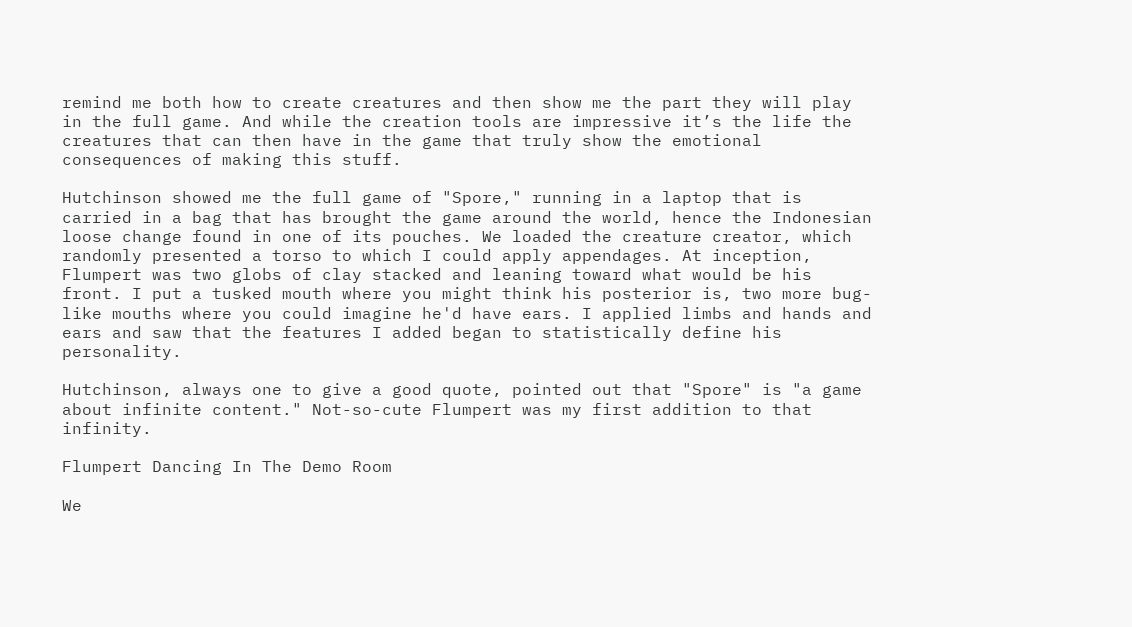remind me both how to create creatures and then show me the part they will play in the full game. And while the creation tools are impressive it’s the life the creatures that can then have in the game that truly show the emotional consequences of making this stuff.

Hutchinson showed me the full game of "Spore," running in a laptop that is carried in a bag that has brought the game around the world, hence the Indonesian loose change found in one of its pouches. We loaded the creature creator, which randomly presented a torso to which I could apply appendages. At inception, Flumpert was two globs of clay stacked and leaning toward what would be his front. I put a tusked mouth where you might think his posterior is, two more bug-like mouths where you could imagine he'd have ears. I applied limbs and hands and ears and saw that the features I added began to statistically define his personality.

Hutchinson, always one to give a good quote, pointed out that "Spore" is "a game about infinite content." Not-so-cute Flumpert was my first addition to that infinity.

Flumpert Dancing In The Demo Room

We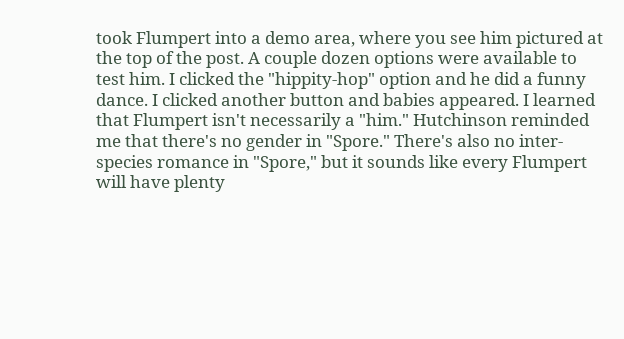took Flumpert into a demo area, where you see him pictured at the top of the post. A couple dozen options were available to test him. I clicked the "hippity-hop" option and he did a funny dance. I clicked another button and babies appeared. I learned that Flumpert isn't necessarily a "him." Hutchinson reminded me that there's no gender in "Spore." There's also no inter-species romance in "Spore," but it sounds like every Flumpert will have plenty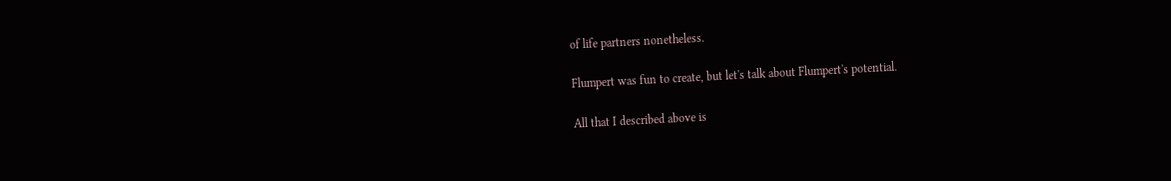of life partners nonetheless.

Flumpert was fun to create, but let's talk about Flumpert's potential.

All that I described above is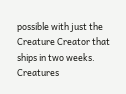possible with just the Creature Creator that ships in two weeks. Creatures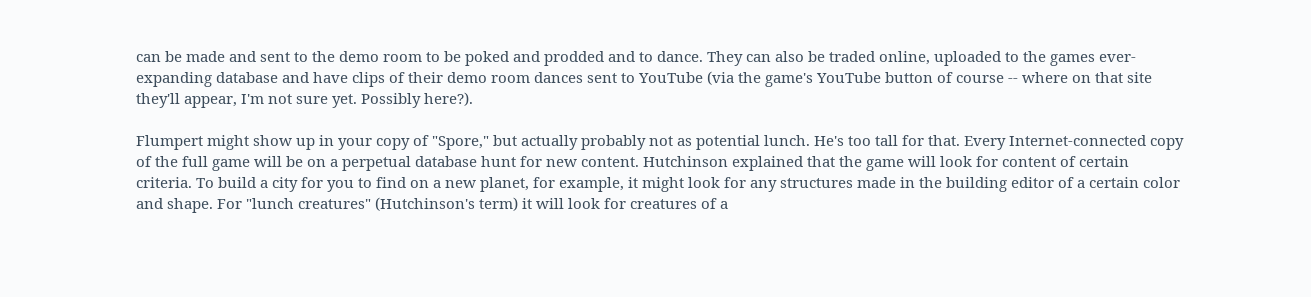can be made and sent to the demo room to be poked and prodded and to dance. They can also be traded online, uploaded to the games ever-expanding database and have clips of their demo room dances sent to YouTube (via the game's YouTube button of course -- where on that site they'll appear, I'm not sure yet. Possibly here?).

Flumpert might show up in your copy of "Spore," but actually probably not as potential lunch. He's too tall for that. Every Internet-connected copy of the full game will be on a perpetual database hunt for new content. Hutchinson explained that the game will look for content of certain criteria. To build a city for you to find on a new planet, for example, it might look for any structures made in the building editor of a certain color and shape. For "lunch creatures" (Hutchinson's term) it will look for creatures of a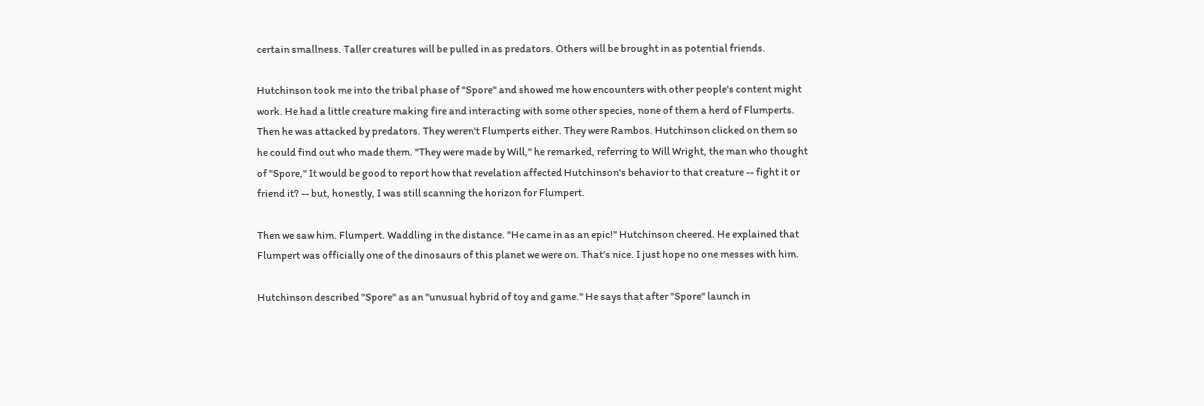certain smallness. Taller creatures will be pulled in as predators. Others will be brought in as potential friends.

Hutchinson took me into the tribal phase of "Spore" and showed me how encounters with other people's content might work. He had a little creature making fire and interacting with some other species, none of them a herd of Flumperts. Then he was attacked by predators. They weren't Flumperts either. They were Rambos. Hutchinson clicked on them so he could find out who made them. "They were made by Will," he remarked, referring to Will Wright, the man who thought of "Spore," It would be good to report how that revelation affected Hutchinson's behavior to that creature -- fight it or friend it? -- but, honestly, I was still scanning the horizon for Flumpert.

Then we saw him. Flumpert. Waddling in the distance. "He came in as an epic!" Hutchinson cheered. He explained that Flumpert was officially one of the dinosaurs of this planet we were on. That's nice. I just hope no one messes with him.

Hutchinson described "Spore" as an "unusual hybrid of toy and game." He says that after "Spore" launch in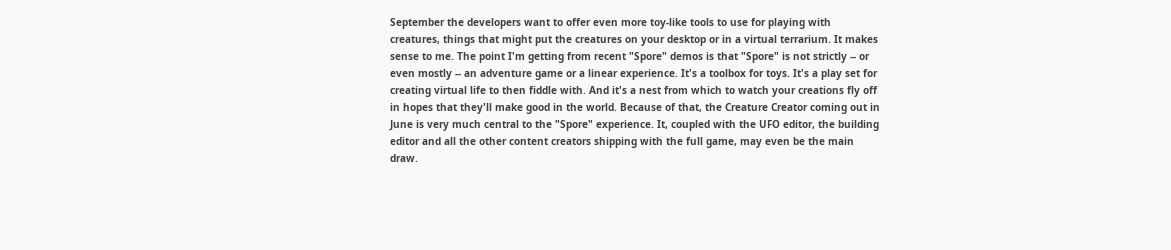September the developers want to offer even more toy-like tools to use for playing with creatures, things that might put the creatures on your desktop or in a virtual terrarium. It makes sense to me. The point I'm getting from recent "Spore" demos is that "Spore" is not strictly -- or even mostly -- an adventure game or a linear experience. It's a toolbox for toys. It's a play set for creating virtual life to then fiddle with. And it's a nest from which to watch your creations fly off in hopes that they'll make good in the world. Because of that, the Creature Creator coming out in June is very much central to the "Spore" experience. It, coupled with the UFO editor, the building editor and all the other content creators shipping with the full game, may even be the main draw.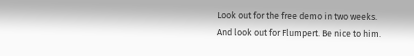Look out for the free demo in two weeks. And look out for Flumpert. Be nice to him.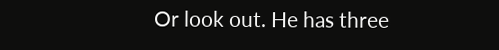Or look out. He has three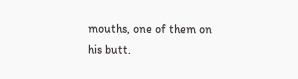mouths, one of them on his butt.